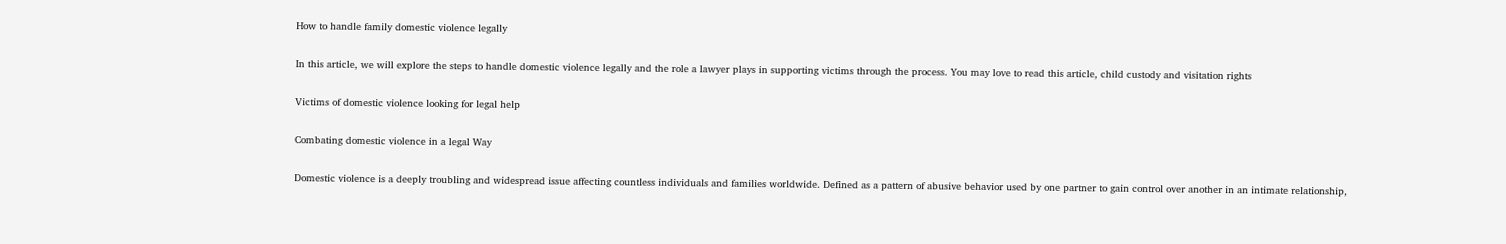How to handle family domestic violence legally

In this article, we will explore the steps to handle domestic violence legally and the role a lawyer plays in supporting victims through the process. You may love to read this article, child custody and visitation rights

Victims of domestic violence looking for legal help

Combating domestic violence in a legal Way

Domestic violence is a deeply troubling and widespread issue affecting countless individuals and families worldwide. Defined as a pattern of abusive behavior used by one partner to gain control over another in an intimate relationship,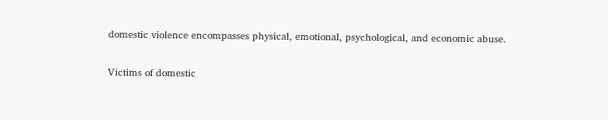domestic violence encompasses physical, emotional, psychological, and economic abuse.

Victims of domestic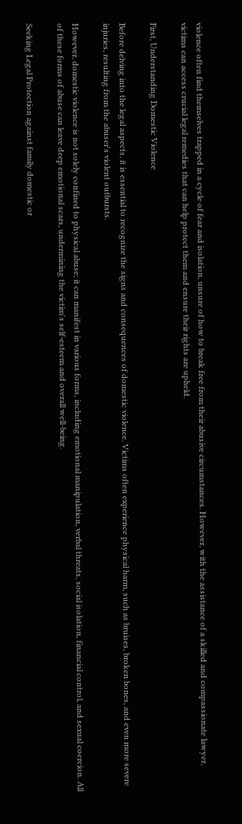violence often find themselves trapped in a cycle of fear and isolation, unsure of how to break free from their abusive circumstances. However, with the assistance of a skilled and compassionate lawyer, victims can access crucial legal remedies that can help protect them and ensure their rights are upheld.

First, Understanding Domestic Violence

Before delving into the legal aspects, it is essential to recognize the signs and consequences of domestic violence. Victims often experience physical harm, such as bruises, broken bones, and even more severe injuries, resulting from the abuser's violent outbursts.

However, domestic violence is not solely confined to physical abuse; it can manifest in various forms, including emotional manipulation, verbal threats, social isolation, financial control, and sexual coercion. All of these forms of abuse can leave deep emotional scars, undermining the victim's self-esteem and overall well-being.

Seeking Legal Protection against family domestic or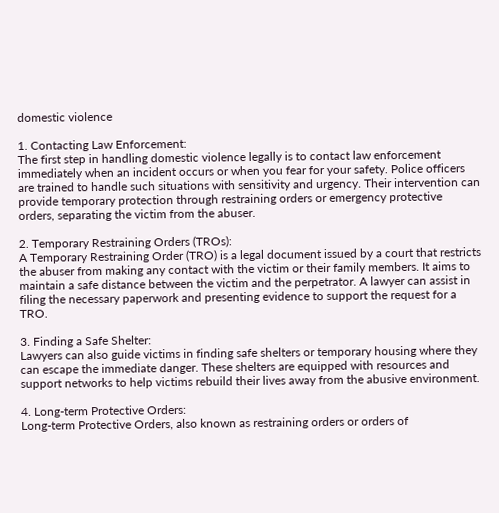domestic violence

1. Contacting Law Enforcement:
The first step in handling domestic violence legally is to contact law enforcement immediately when an incident occurs or when you fear for your safety. Police officers are trained to handle such situations with sensitivity and urgency. Their intervention can provide temporary protection through restraining orders or emergency protective orders, separating the victim from the abuser.

2. Temporary Restraining Orders (TROs):
A Temporary Restraining Order (TRO) is a legal document issued by a court that restricts the abuser from making any contact with the victim or their family members. It aims to maintain a safe distance between the victim and the perpetrator. A lawyer can assist in filing the necessary paperwork and presenting evidence to support the request for a TRO.

3. Finding a Safe Shelter:
Lawyers can also guide victims in finding safe shelters or temporary housing where they can escape the immediate danger. These shelters are equipped with resources and support networks to help victims rebuild their lives away from the abusive environment.

4. Long-term Protective Orders:
Long-term Protective Orders, also known as restraining orders or orders of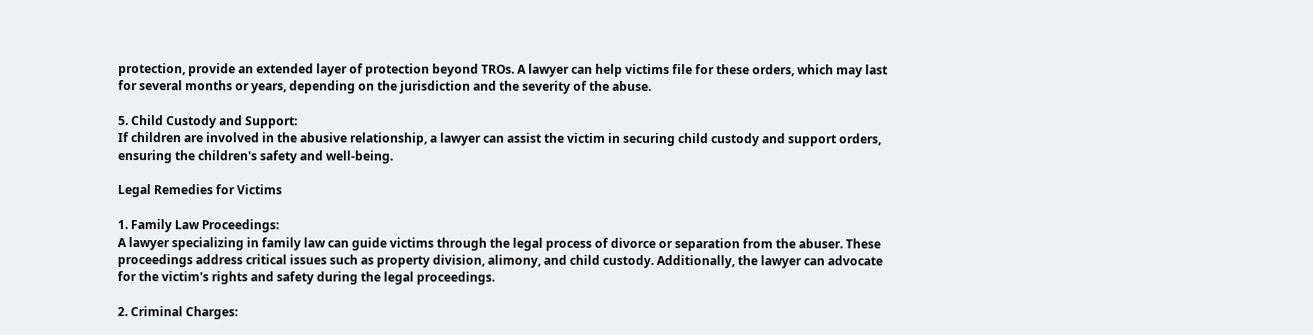protection, provide an extended layer of protection beyond TROs. A lawyer can help victims file for these orders, which may last for several months or years, depending on the jurisdiction and the severity of the abuse.

5. Child Custody and Support:
If children are involved in the abusive relationship, a lawyer can assist the victim in securing child custody and support orders, ensuring the children's safety and well-being.

Legal Remedies for Victims

1. Family Law Proceedings:
A lawyer specializing in family law can guide victims through the legal process of divorce or separation from the abuser. These proceedings address critical issues such as property division, alimony, and child custody. Additionally, the lawyer can advocate for the victim's rights and safety during the legal proceedings.

2. Criminal Charges: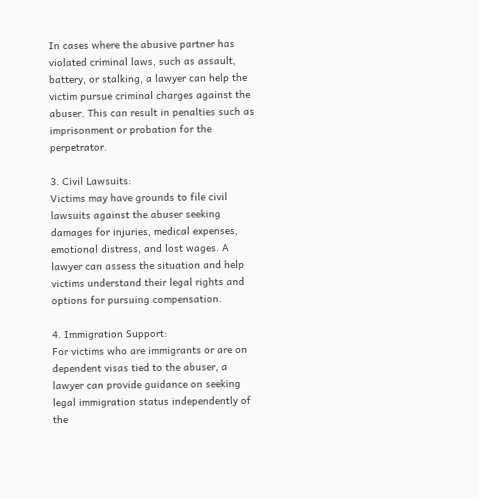In cases where the abusive partner has violated criminal laws, such as assault, battery, or stalking, a lawyer can help the victim pursue criminal charges against the abuser. This can result in penalties such as imprisonment or probation for the perpetrator.

3. Civil Lawsuits:
Victims may have grounds to file civil lawsuits against the abuser seeking damages for injuries, medical expenses, emotional distress, and lost wages. A lawyer can assess the situation and help victims understand their legal rights and options for pursuing compensation.

4. Immigration Support:
For victims who are immigrants or are on dependent visas tied to the abuser, a lawyer can provide guidance on seeking legal immigration status independently of the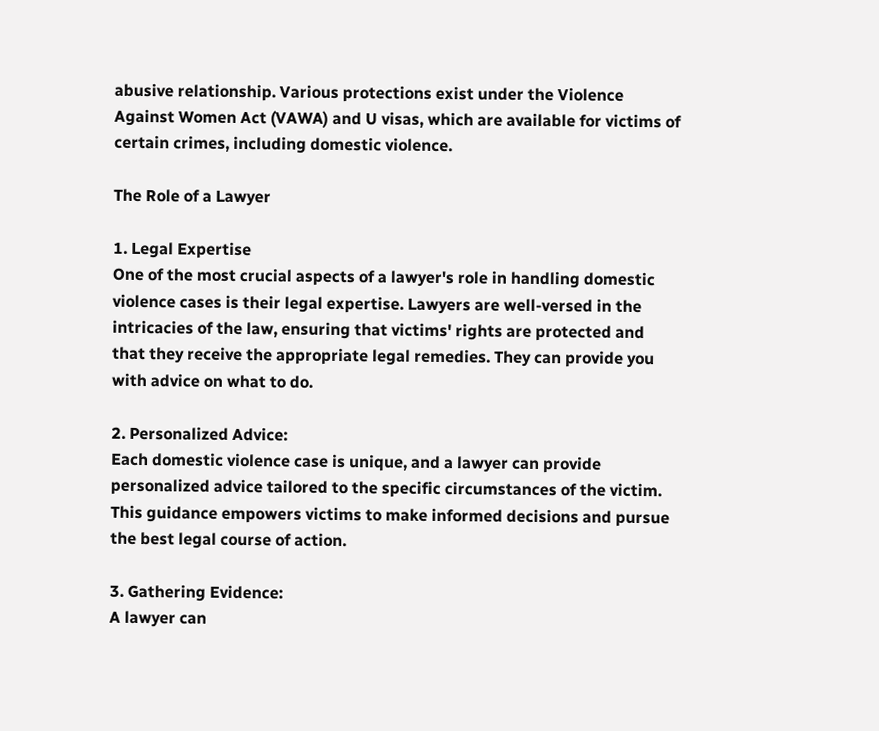abusive relationship. Various protections exist under the Violence Against Women Act (VAWA) and U visas, which are available for victims of certain crimes, including domestic violence.

The Role of a Lawyer

1. Legal Expertise
One of the most crucial aspects of a lawyer's role in handling domestic violence cases is their legal expertise. Lawyers are well-versed in the intricacies of the law, ensuring that victims' rights are protected and that they receive the appropriate legal remedies. They can provide you with advice on what to do.

2. Personalized Advice:
Each domestic violence case is unique, and a lawyer can provide personalized advice tailored to the specific circumstances of the victim. This guidance empowers victims to make informed decisions and pursue the best legal course of action.

3. Gathering Evidence:
A lawyer can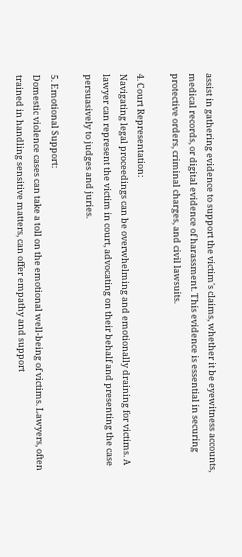assist in gathering evidence to support the victim's claims, whether it be eyewitness accounts, medical records, or digital evidence of harassment. This evidence is essential in securing protective orders, criminal charges, and civil lawsuits.

4. Court Representation:
Navigating legal proceedings can be overwhelming and emotionally draining for victims. A lawyer can represent the victim in court, advocating on their behalf and presenting the case persuasively to judges and juries.

5. Emotional Support:
Domestic violence cases can take a toll on the emotional well-being of victims. Lawyers, often trained in handling sensitive matters, can offer empathy and support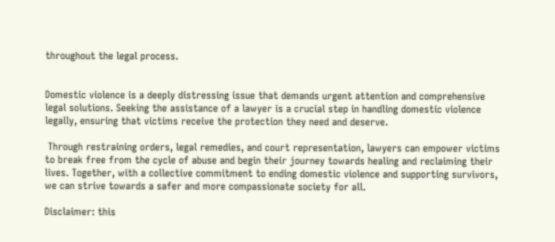throughout the legal process.


Domestic violence is a deeply distressing issue that demands urgent attention and comprehensive legal solutions. Seeking the assistance of a lawyer is a crucial step in handling domestic violence legally, ensuring that victims receive the protection they need and deserve.

 Through restraining orders, legal remedies, and court representation, lawyers can empower victims to break free from the cycle of abuse and begin their journey towards healing and reclaiming their lives. Together, with a collective commitment to ending domestic violence and supporting survivors, we can strive towards a safer and more compassionate society for all.

Disclaimer: this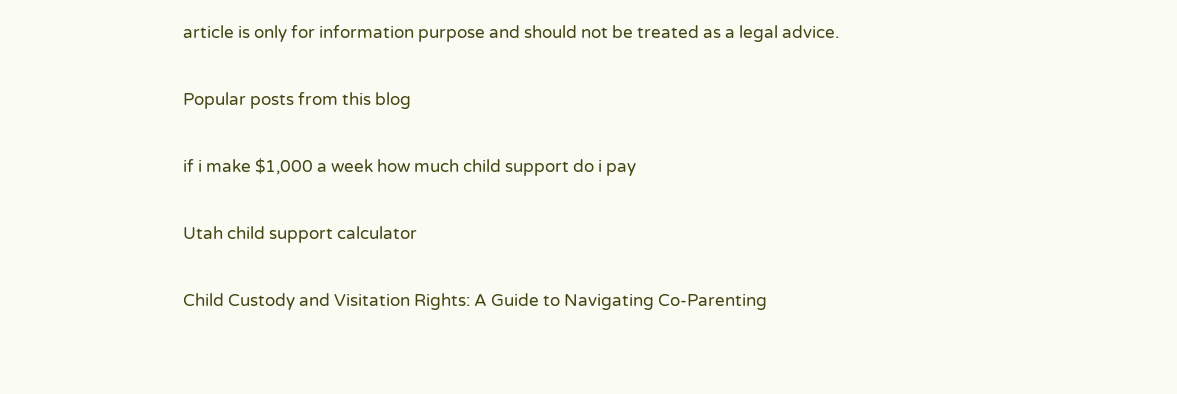article is only for information purpose and should not be treated as a legal advice.

Popular posts from this blog

if i make $1,000 a week how much child support do i pay

Utah child support calculator

Child Custody and Visitation Rights: A Guide to Navigating Co-Parenting